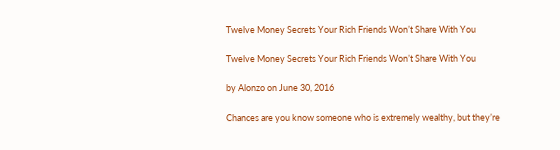Twelve Money Secrets Your Rich Friends Won’t Share With You

Twelve Money Secrets Your Rich Friends Won’t Share With You

by Alonzo on June 30, 2016

Chances are you know someone who is extremely wealthy, but they’re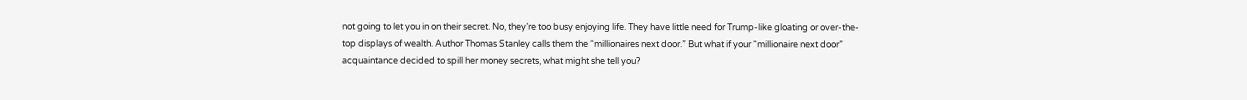not going to let you in on their secret. No, they’re too busy enjoying life. They have little need for Trump-like gloating or over-the-top displays of wealth. Author Thomas Stanley calls them the “millionaires next door.” But what if your “millionaire next door” acquaintance decided to spill her money secrets, what might she tell you?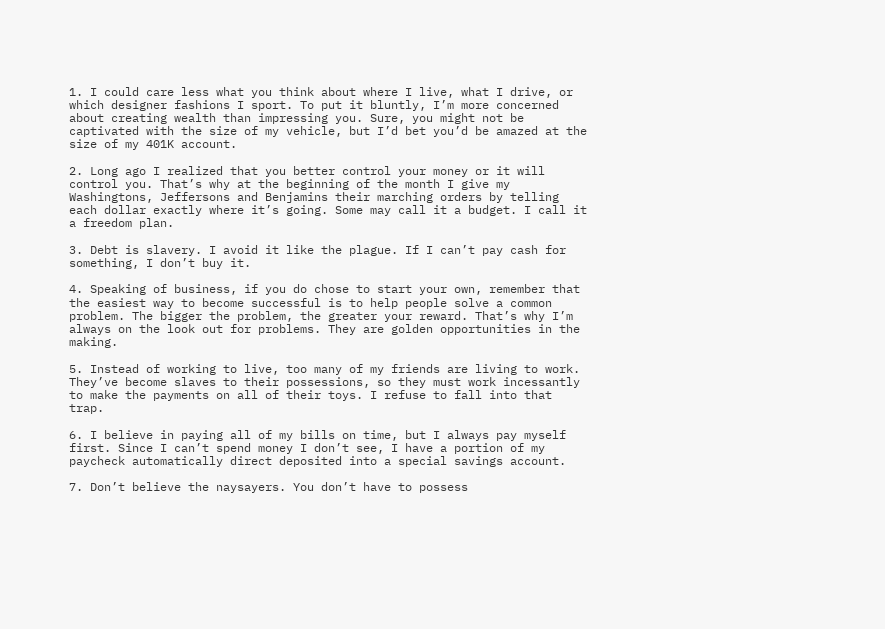1. I could care less what you think about where I live, what I drive, or which designer fashions I sport. To put it bluntly, I’m more concerned about creating wealth than impressing you. Sure, you might not be captivated with the size of my vehicle, but I’d bet you’d be amazed at the size of my 401K account.

2. Long ago I realized that you better control your money or it will control you. That’s why at the beginning of the month I give my Washingtons, Jeffersons and Benjamins their marching orders by telling each dollar exactly where it’s going. Some may call it a budget. I call it a freedom plan.

3. Debt is slavery. I avoid it like the plague. If I can’t pay cash for something, I don’t buy it.

4. Speaking of business, if you do chose to start your own, remember that the easiest way to become successful is to help people solve a common problem. The bigger the problem, the greater your reward. That’s why I’m always on the look out for problems. They are golden opportunities in the making.

5. Instead of working to live, too many of my friends are living to work. They’ve become slaves to their possessions, so they must work incessantly to make the payments on all of their toys. I refuse to fall into that trap.

6. I believe in paying all of my bills on time, but I always pay myself first. Since I can’t spend money I don’t see, I have a portion of my paycheck automatically direct deposited into a special savings account.

7. Don’t believe the naysayers. You don’t have to possess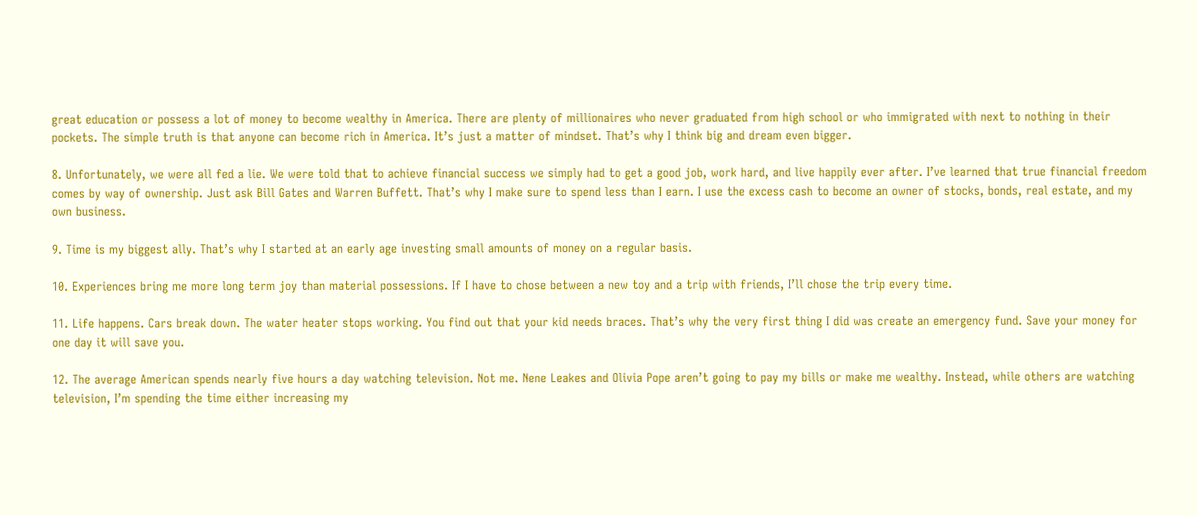great education or possess a lot of money to become wealthy in America. There are plenty of millionaires who never graduated from high school or who immigrated with next to nothing in their pockets. The simple truth is that anyone can become rich in America. It’s just a matter of mindset. That’s why I think big and dream even bigger.

8. Unfortunately, we were all fed a lie. We were told that to achieve financial success we simply had to get a good job, work hard, and live happily ever after. I’ve learned that true financial freedom comes by way of ownership. Just ask Bill Gates and Warren Buffett. That’s why I make sure to spend less than I earn. I use the excess cash to become an owner of stocks, bonds, real estate, and my own business.

9. Time is my biggest ally. That’s why I started at an early age investing small amounts of money on a regular basis.

10. Experiences bring me more long term joy than material possessions. If I have to chose between a new toy and a trip with friends, I’ll chose the trip every time.

11. Life happens. Cars break down. The water heater stops working. You find out that your kid needs braces. That’s why the very first thing I did was create an emergency fund. Save your money for one day it will save you.

12. The average American spends nearly five hours a day watching television. Not me. Nene Leakes and Olivia Pope aren’t going to pay my bills or make me wealthy. Instead, while others are watching television, I’m spending the time either increasing my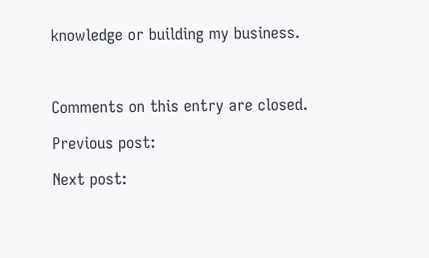knowledge or building my business.



Comments on this entry are closed.

Previous post:

Next post: